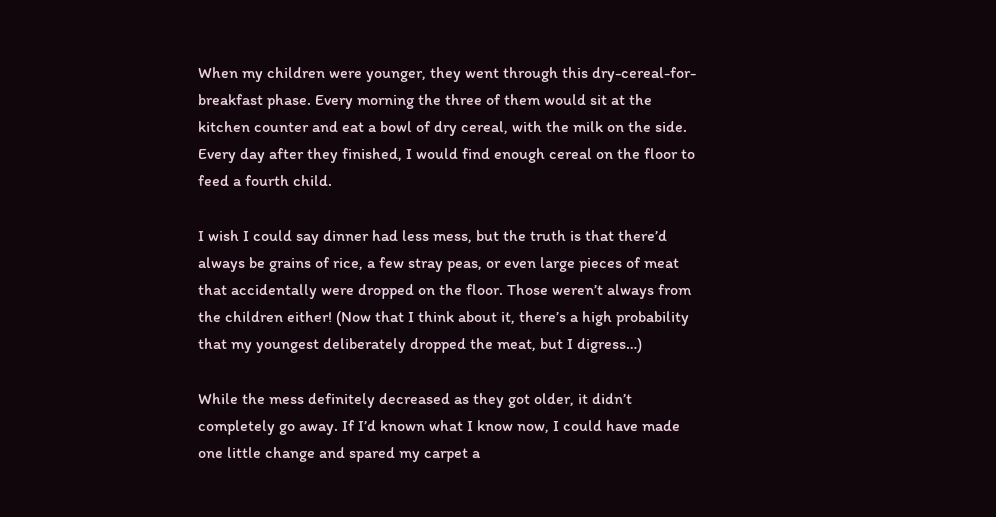When my children were younger, they went through this dry-cereal-for-breakfast phase. Every morning the three of them would sit at the kitchen counter and eat a bowl of dry cereal, with the milk on the side. Every day after they finished, I would find enough cereal on the floor to feed a fourth child.

I wish I could say dinner had less mess, but the truth is that there’d always be grains of rice, a few stray peas, or even large pieces of meat that accidentally were dropped on the floor. Those weren’t always from the children either! (Now that I think about it, there’s a high probability that my youngest deliberately dropped the meat, but I digress…)

While the mess definitely decreased as they got older, it didn’t completely go away. If I’d known what I know now, I could have made one little change and spared my carpet a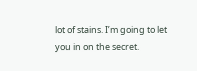lot of stains. I’m going to let you in on the secret.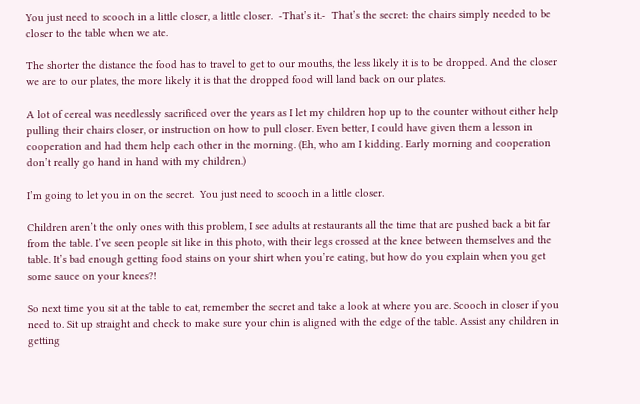You just need to scooch in a little closer, a little closer.  -That’s it.-  That’s the secret: the chairs simply needed to be closer to the table when we ate.

The shorter the distance the food has to travel to get to our mouths, the less likely it is to be dropped. And the closer we are to our plates, the more likely it is that the dropped food will land back on our plates.

A lot of cereal was needlessly sacrificed over the years as I let my children hop up to the counter without either help pulling their chairs closer, or instruction on how to pull closer. Even better, I could have given them a lesson in cooperation and had them help each other in the morning. (Eh, who am I kidding. Early morning and cooperation don’t really go hand in hand with my children.)

I’m going to let you in on the secret.  You just need to scooch in a little closer.

Children aren’t the only ones with this problem, I see adults at restaurants all the time that are pushed back a bit far from the table. I’ve seen people sit like in this photo, with their legs crossed at the knee between themselves and the table. It’s bad enough getting food stains on your shirt when you’re eating, but how do you explain when you get some sauce on your knees?!

So next time you sit at the table to eat, remember the secret and take a look at where you are. Scooch in closer if you need to. Sit up straight and check to make sure your chin is aligned with the edge of the table. Assist any children in getting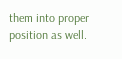them into proper position as well.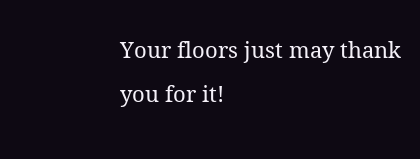Your floors just may thank you for it!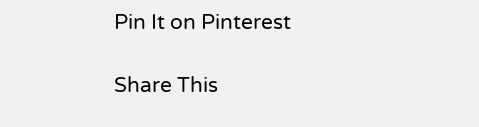Pin It on Pinterest

Share This